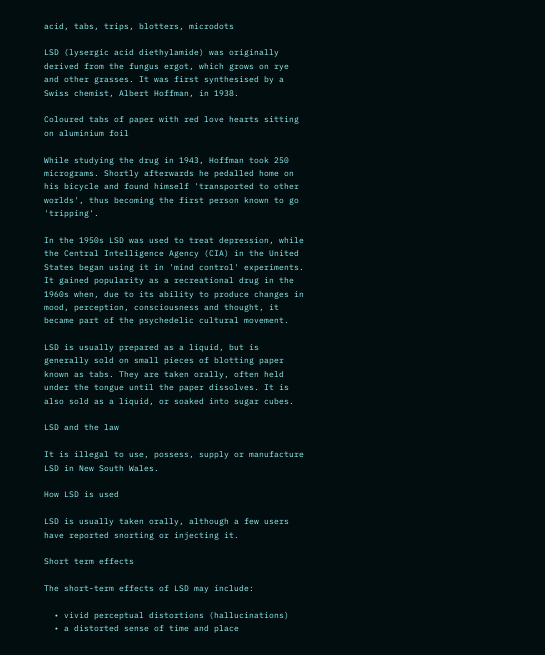acid, tabs, trips, blotters, microdots

LSD (lysergic acid diethylamide) was originally derived from the fungus ergot, which grows on rye and other grasses. It was first synthesised by a Swiss chemist, Albert Hoffman, in 1938.

Coloured tabs of paper with red love hearts sitting on aluminium foil

While studying the drug in 1943, Hoffman took 250 micrograms. Shortly afterwards he pedalled home on his bicycle and found himself 'transported to other worlds', thus becoming the first person known to go 'tripping'.

In the 1950s LSD was used to treat depression, while the Central Intelligence Agency (CIA) in the United States began using it in 'mind control' experiments. It gained popularity as a recreational drug in the 1960s when, due to its ability to produce changes in mood, perception, consciousness and thought, it became part of the psychedelic cultural movement.

LSD is usually prepared as a liquid, but is generally sold on small pieces of blotting paper known as tabs. They are taken orally, often held under the tongue until the paper dissolves. It is also sold as a liquid, or soaked into sugar cubes.

LSD and the law

It is illegal to use, possess, supply or manufacture LSD in New South Wales.

How LSD is used

LSD is usually taken orally, although a few users have reported snorting or injecting it.

Short term effects

The short-term effects of LSD may include:

  • vivid perceptual distortions (hallucinations)
  • a distorted sense of time and place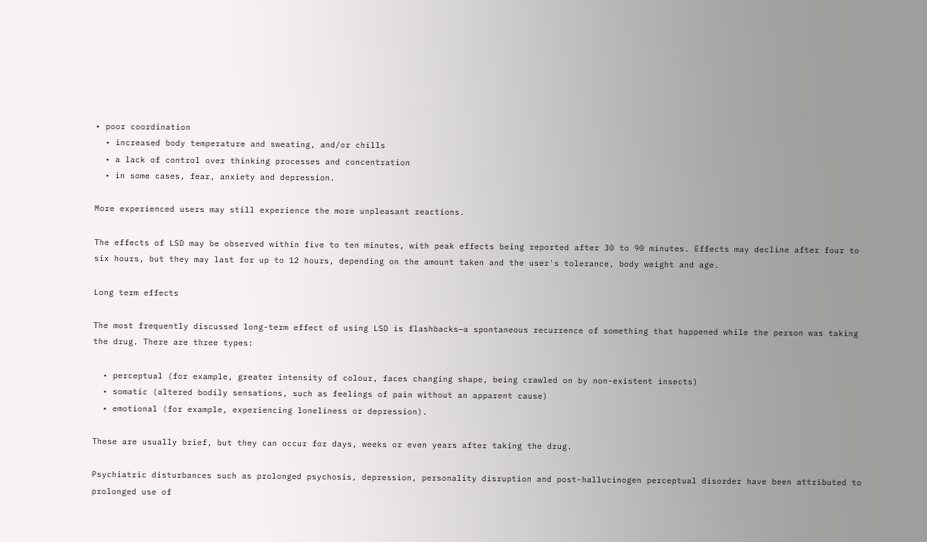• poor coordination
  • increased body temperature and sweating, and/or chills
  • a lack of control over thinking processes and concentration
  • in some cases, fear, anxiety and depression.

More experienced users may still experience the more unpleasant reactions.

The effects of LSD may be observed within five to ten minutes, with peak effects being reported after 30 to 90 minutes. Effects may decline after four to six hours, but they may last for up to 12 hours, depending on the amount taken and the user's tolerance, body weight and age.

Long term effects

The most frequently discussed long-term effect of using LSD is flashbacks—a spontaneous recurrence of something that happened while the person was taking the drug. There are three types:

  • perceptual (for example, greater intensity of colour, faces changing shape, being crawled on by non-existent insects)
  • somatic (altered bodily sensations, such as feelings of pain without an apparent cause)
  • emotional (for example, experiencing loneliness or depression).

These are usually brief, but they can occur for days, weeks or even years after taking the drug.

Psychiatric disturbances such as prolonged psychosis, depression, personality disruption and post-hallucinogen perceptual disorder have been attributed to prolonged use of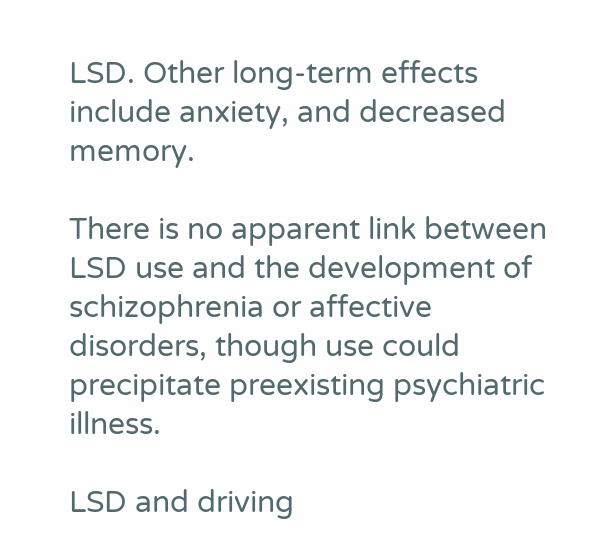LSD. Other long-term effects include anxiety, and decreased memory.

There is no apparent link between LSD use and the development of schizophrenia or affective disorders, though use could precipitate preexisting psychiatric illness.

LSD and driving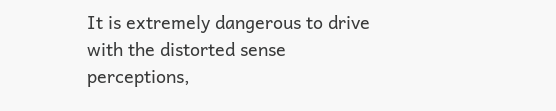It is extremely dangerous to drive with the distorted sense perceptions,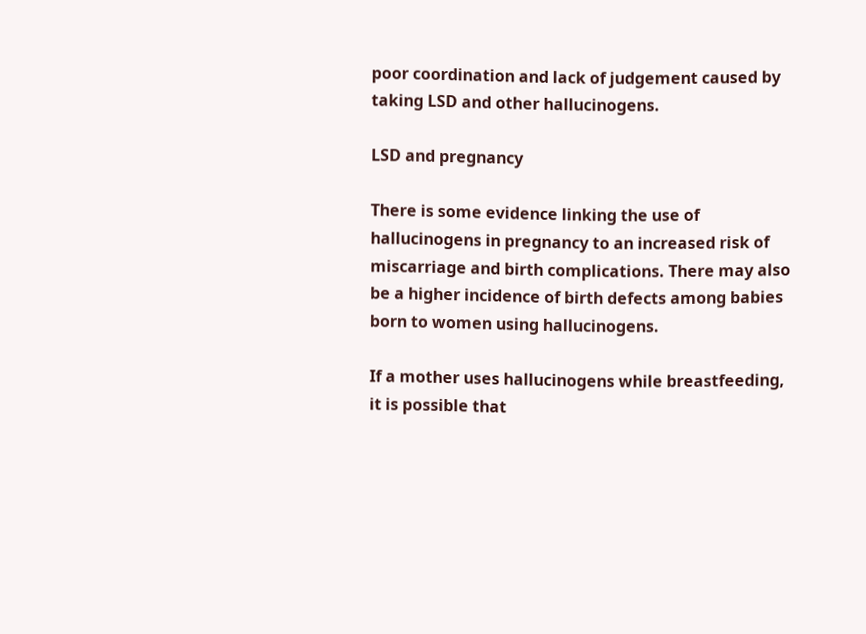poor coordination and lack of judgement caused by taking LSD and other hallucinogens.

LSD and pregnancy

There is some evidence linking the use of hallucinogens in pregnancy to an increased risk of miscarriage and birth complications. There may also be a higher incidence of birth defects among babies born to women using hallucinogens.

If a mother uses hallucinogens while breastfeeding, it is possible that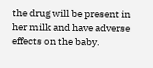the drug will be present in her milk and have adverse effects on the baby.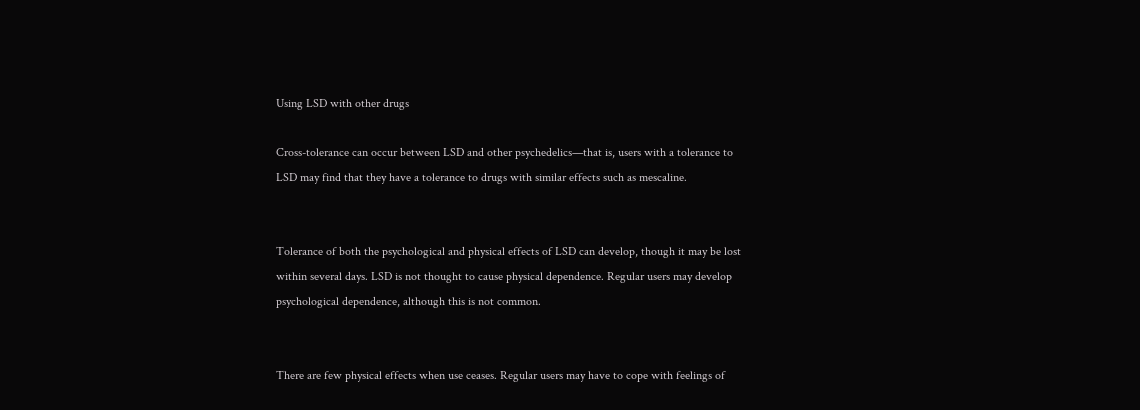Using LSD with other drugs

Cross-tolerance can occur between LSD and other psychedelics—that is, users with a tolerance to LSD may find that they have a tolerance to drugs with similar effects such as mescaline.


Tolerance of both the psychological and physical effects of LSD can develop, though it may be lost within several days. LSD is not thought to cause physical dependence. Regular users may develop psychological dependence, although this is not common.


There are few physical effects when use ceases. Regular users may have to cope with feelings of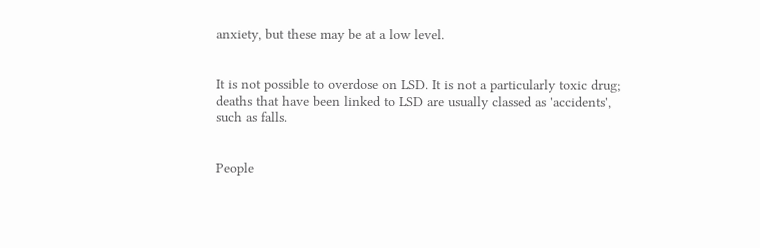anxiety, but these may be at a low level.


It is not possible to overdose on LSD. It is not a particularly toxic drug; deaths that have been linked to LSD are usually classed as 'accidents', such as falls.


People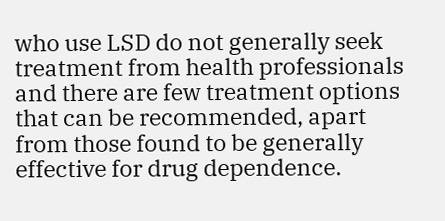who use LSD do not generally seek treatment from health professionals and there are few treatment options that can be recommended, apart from those found to be generally effective for drug dependence.